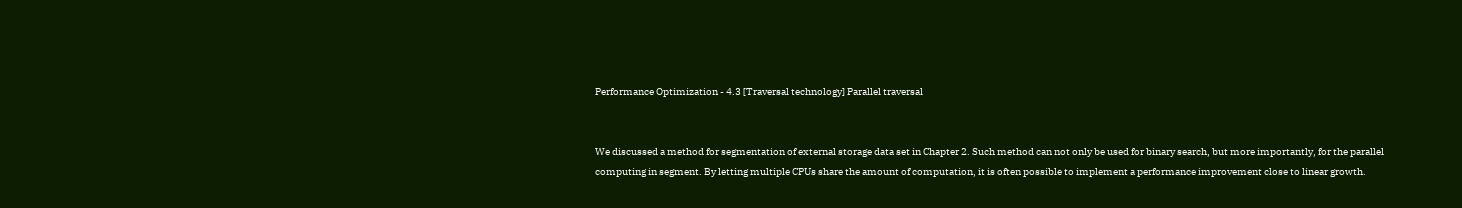Performance Optimization - 4.3 [Traversal technology] Parallel traversal


We discussed a method for segmentation of external storage data set in Chapter 2. Such method can not only be used for binary search, but more importantly, for the parallel computing in segment. By letting multiple CPUs share the amount of computation, it is often possible to implement a performance improvement close to linear growth.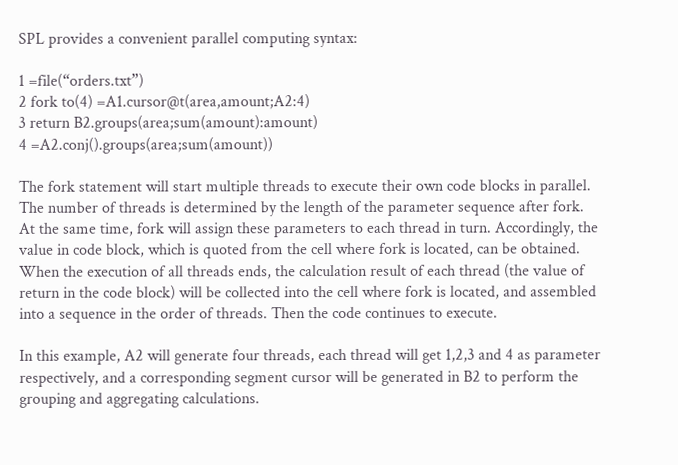SPL provides a convenient parallel computing syntax:

1 =file(“orders.txt”)
2 fork to(4) =A1.cursor@t(area,amount;A2:4)
3 return B2.groups(area;sum(amount):amount)
4 =A2.conj().groups(area;sum(amount))

The fork statement will start multiple threads to execute their own code blocks in parallel. The number of threads is determined by the length of the parameter sequence after fork. At the same time, fork will assign these parameters to each thread in turn. Accordingly, the value in code block, which is quoted from the cell where fork is located, can be obtained. When the execution of all threads ends, the calculation result of each thread (the value of return in the code block) will be collected into the cell where fork is located, and assembled into a sequence in the order of threads. Then the code continues to execute.

In this example, A2 will generate four threads, each thread will get 1,2,3 and 4 as parameter respectively, and a corresponding segment cursor will be generated in B2 to perform the grouping and aggregating calculations.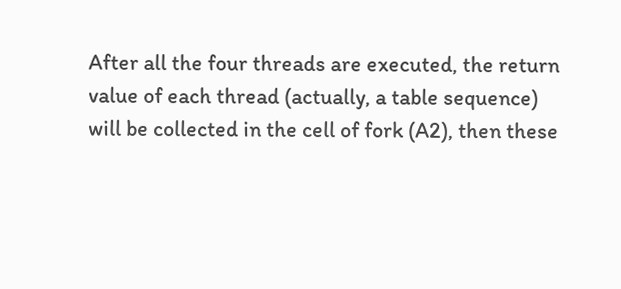After all the four threads are executed, the return value of each thread (actually, a table sequence) will be collected in the cell of fork (A2), then these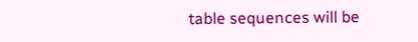table sequences will be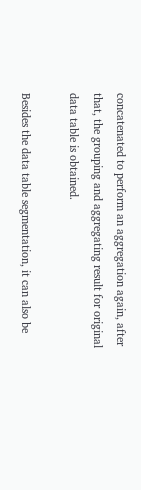concatenated to perform an aggregation again, after that, the grouping and aggregating result for original data table is obtained.

Besides the data table segmentation, it can also be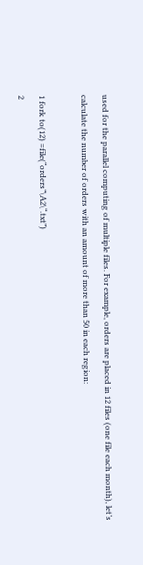used for the parallel computing of multiple files. For example, orders are placed in 12 files (one file each month), let’s calculate the number of orders with an amount of more than 50 in each region:

1 fork to(12) =file(“orders”\A2\“.txt”)
2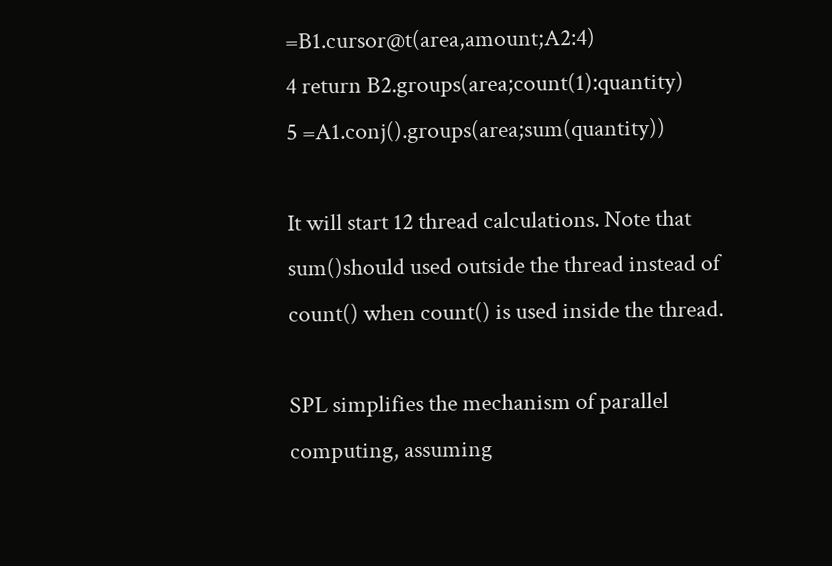=B1.cursor@t(area,amount;A2:4)
4 return B2.groups(area;count(1):quantity)
5 =A1.conj().groups(area;sum(quantity))

It will start 12 thread calculations. Note that sum()should used outside the thread instead of count() when count() is used inside the thread.

SPL simplifies the mechanism of parallel computing, assuming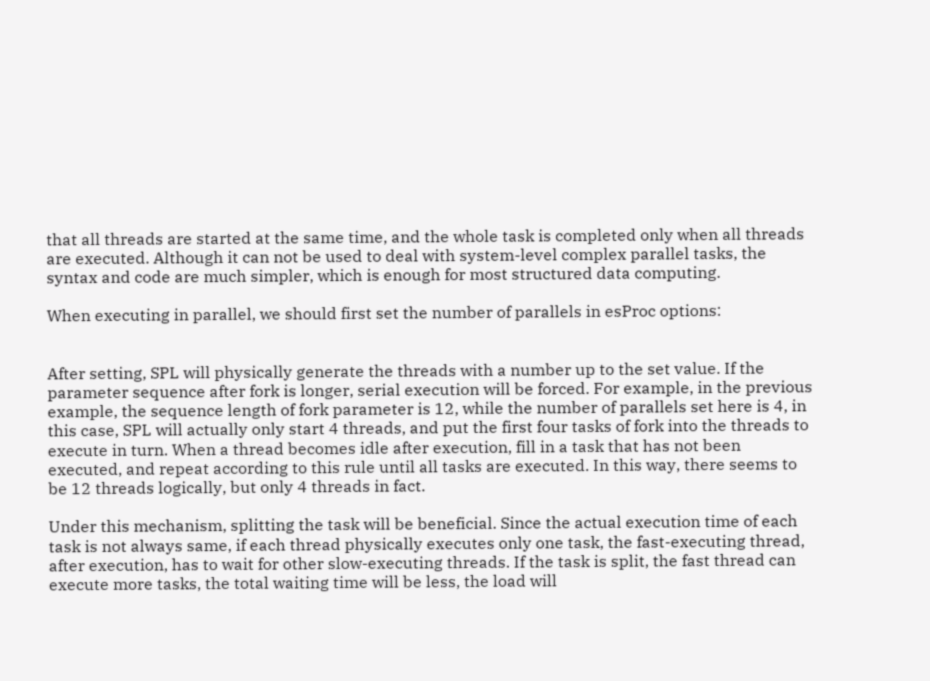that all threads are started at the same time, and the whole task is completed only when all threads are executed. Although it can not be used to deal with system-level complex parallel tasks, the syntax and code are much simpler, which is enough for most structured data computing.

When executing in parallel, we should first set the number of parallels in esProc options:


After setting, SPL will physically generate the threads with a number up to the set value. If the parameter sequence after fork is longer, serial execution will be forced. For example, in the previous example, the sequence length of fork parameter is 12, while the number of parallels set here is 4, in this case, SPL will actually only start 4 threads, and put the first four tasks of fork into the threads to execute in turn. When a thread becomes idle after execution, fill in a task that has not been executed, and repeat according to this rule until all tasks are executed. In this way, there seems to be 12 threads logically, but only 4 threads in fact.

Under this mechanism, splitting the task will be beneficial. Since the actual execution time of each task is not always same, if each thread physically executes only one task, the fast-executing thread, after execution, has to wait for other slow-executing threads. If the task is split, the fast thread can execute more tasks, the total waiting time will be less, the load will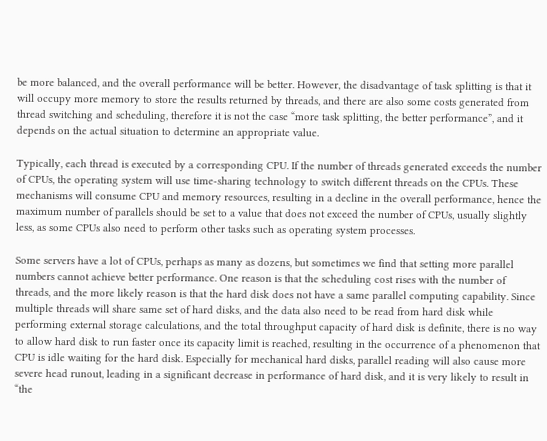be more balanced, and the overall performance will be better. However, the disadvantage of task splitting is that it will occupy more memory to store the results returned by threads, and there are also some costs generated from thread switching and scheduling, therefore it is not the case “more task splitting, the better performance”, and it depends on the actual situation to determine an appropriate value.

Typically, each thread is executed by a corresponding CPU. If the number of threads generated exceeds the number of CPUs, the operating system will use time-sharing technology to switch different threads on the CPUs. These mechanisms will consume CPU and memory resources, resulting in a decline in the overall performance, hence the maximum number of parallels should be set to a value that does not exceed the number of CPUs, usually slightly less, as some CPUs also need to perform other tasks such as operating system processes.

Some servers have a lot of CPUs, perhaps as many as dozens, but sometimes we find that setting more parallel numbers cannot achieve better performance. One reason is that the scheduling cost rises with the number of threads, and the more likely reason is that the hard disk does not have a same parallel computing capability. Since multiple threads will share same set of hard disks, and the data also need to be read from hard disk while performing external storage calculations, and the total throughput capacity of hard disk is definite, there is no way to allow hard disk to run faster once its capacity limit is reached, resulting in the occurrence of a phenomenon that CPU is idle waiting for the hard disk. Especially for mechanical hard disks, parallel reading will also cause more severe head runout, leading in a significant decrease in performance of hard disk, and it is very likely to result in “the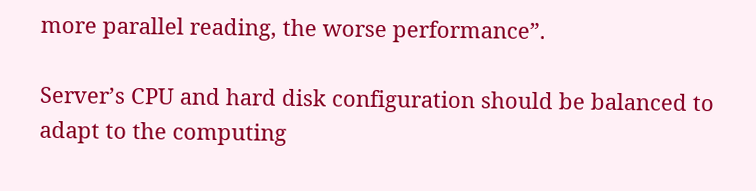more parallel reading, the worse performance”.

Server’s CPU and hard disk configuration should be balanced to adapt to the computing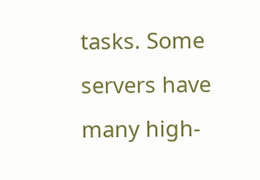tasks. Some servers have many high-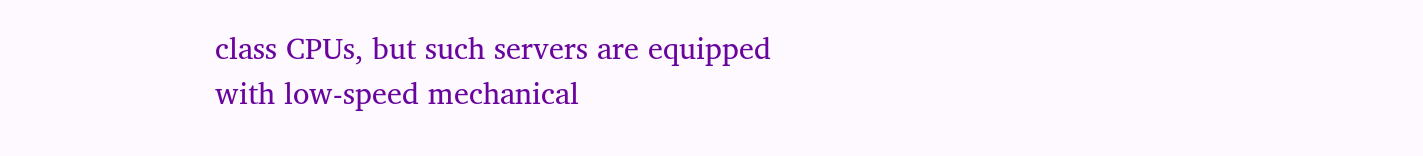class CPUs, but such servers are equipped with low-speed mechanical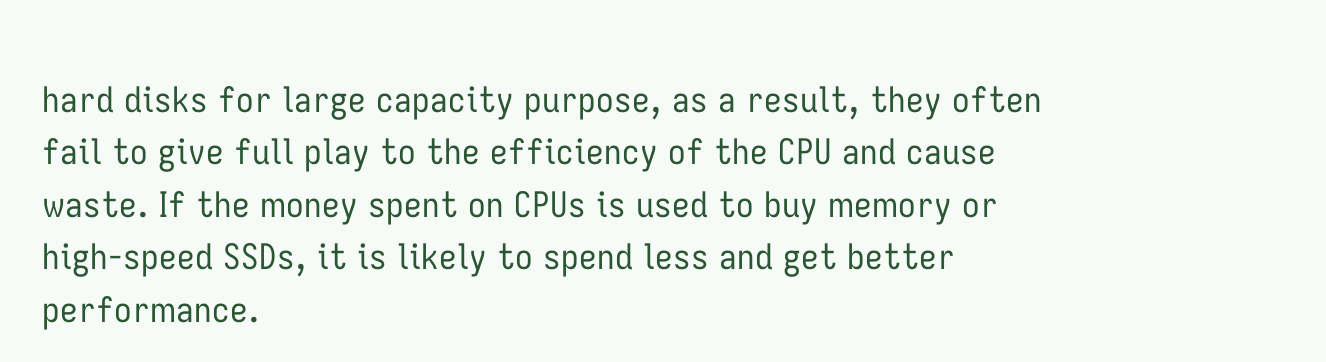hard disks for large capacity purpose, as a result, they often fail to give full play to the efficiency of the CPU and cause waste. If the money spent on CPUs is used to buy memory or high-speed SSDs, it is likely to spend less and get better performance.